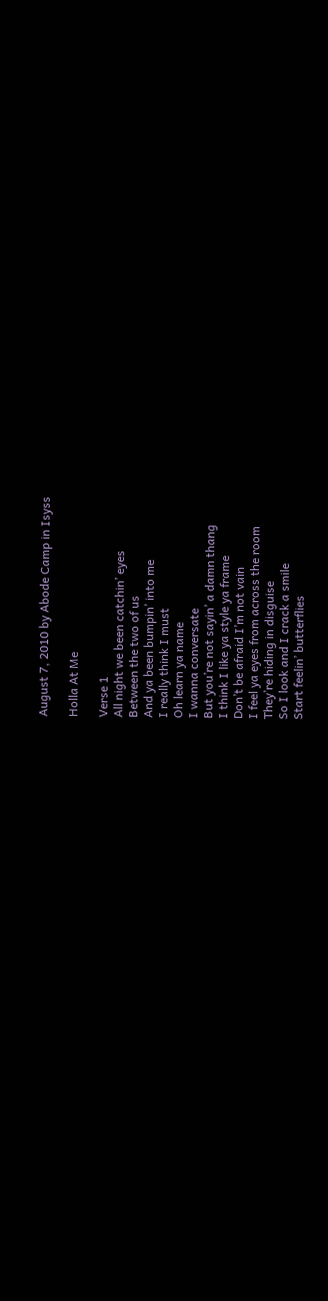August 7, 2010 by Abode Camp in Isyss

Holla At Me

Verse 1
All night we been catchin’ eyes
Between the two of us
And ya been bumpin’ into me
I really think I must
Oh learn ya name
I wanna conversate
But you’re not sayin’ a damn thang
I think I like ya style ya frame
Don’t be afraid I’m not vain
I feel ya eyes from across the room
They’re hiding in disguise
So I look and I crack a smile
Start feelin’ butterflies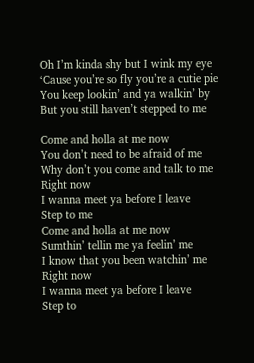Oh I’m kinda shy but I wink my eye
‘Cause you’re so fly you’re a cutie pie
You keep lookin’ and ya walkin’ by
But you still haven’t stepped to me

Come and holla at me now
You don’t need to be afraid of me
Why don’t you come and talk to me
Right now
I wanna meet ya before I leave
Step to me
Come and holla at me now
Sumthin’ tellin me ya feelin’ me
I know that you been watchin’ me
Right now
I wanna meet ya before I leave
Step to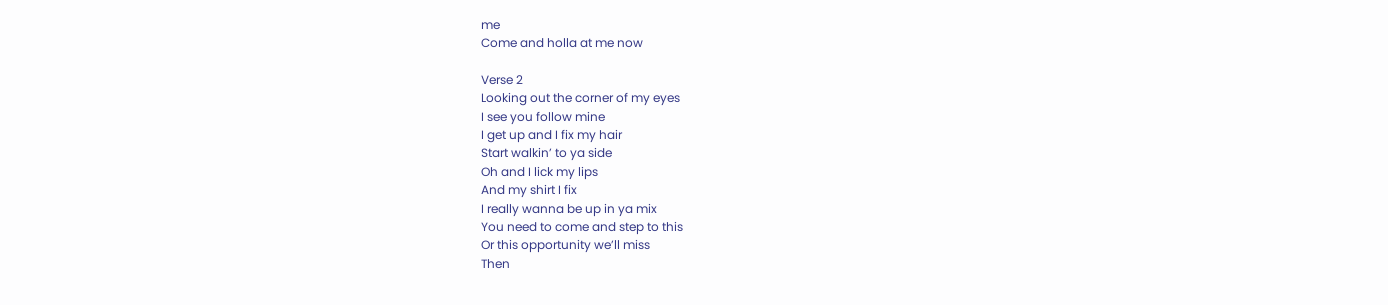me
Come and holla at me now

Verse 2
Looking out the corner of my eyes
I see you follow mine
I get up and I fix my hair
Start walkin’ to ya side
Oh and I lick my lips
And my shirt I fix
I really wanna be up in ya mix
You need to come and step to this
Or this opportunity we’ll miss
Then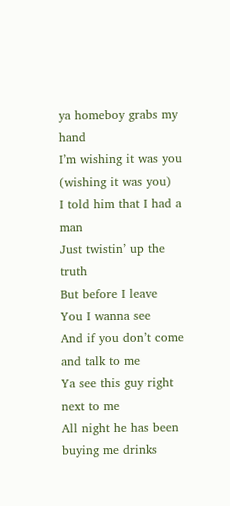ya homeboy grabs my hand
I’m wishing it was you (wishing it was you)
I told him that I had a man
Just twistin’ up the truth
But before I leave
You I wanna see
And if you don’t come and talk to me
Ya see this guy right next to me
All night he has been buying me drinks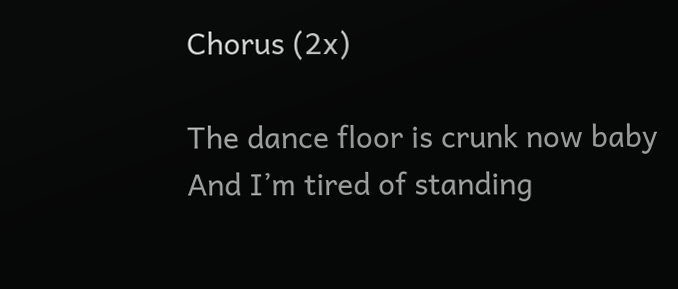Chorus (2x)

The dance floor is crunk now baby
And I’m tired of standing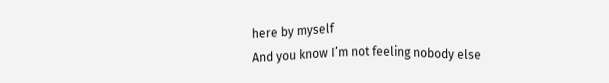here by myself
And you know I’m not feeling nobody else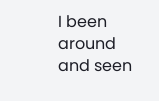I been around and seen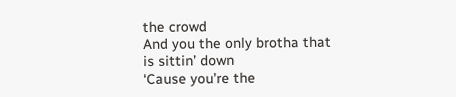the crowd
And you the only brotha that is sittin’ down
‘Cause you’re the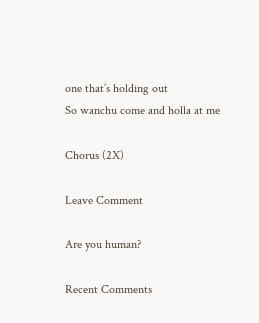one that’s holding out
So wanchu come and holla at me

Chorus (2X)

Leave Comment

Are you human?

Recent Comments